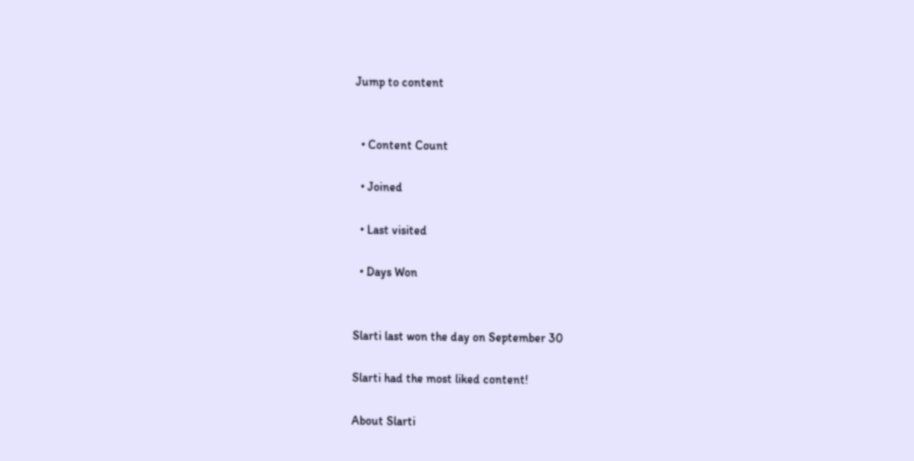Jump to content


  • Content Count

  • Joined

  • Last visited

  • Days Won


Slarti last won the day on September 30

Slarti had the most liked content!

About Slarti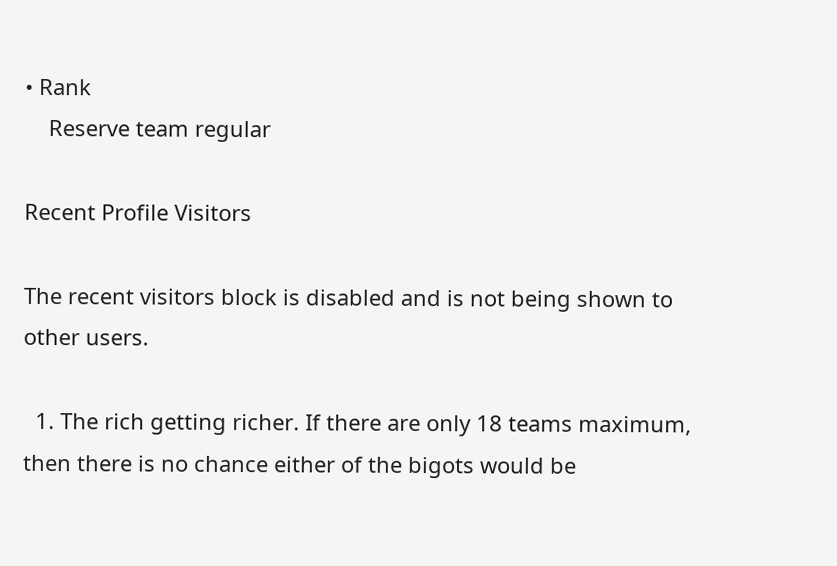• Rank
    Reserve team regular

Recent Profile Visitors

The recent visitors block is disabled and is not being shown to other users.

  1. The rich getting richer. If there are only 18 teams maximum, then there is no chance either of the bigots would be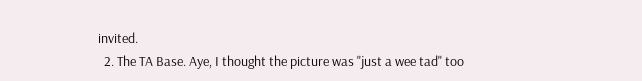invited.
  2. The TA Base. Aye, I thought the picture was "just a wee tad" too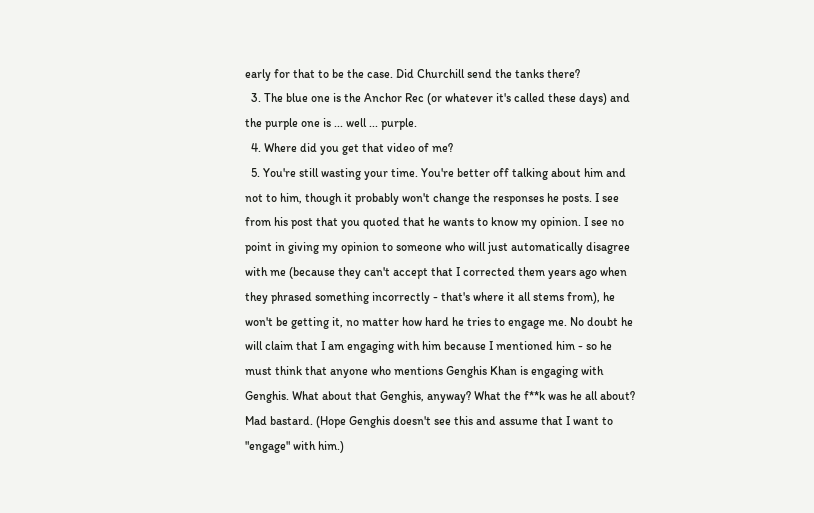early for that to be the case. Did Churchill send the tanks there?
  3. The blue one is the Anchor Rec (or whatever it's called these days) and the purple one is ... well ... purple.
  4. Where did you get that video of me?
  5. You're still wasting your time. You're better off talking about him and not to him, though it probably won't change the responses he posts. I see from his post that you quoted that he wants to know my opinion. I see no point in giving my opinion to someone who will just automatically disagree with me (because they can't accept that I corrected them years ago when they phrased something incorrectly - that's where it all stems from), he won't be getting it, no matter how hard he tries to engage me. No doubt he will claim that I am engaging with him because I mentioned him - so he must think that anyone who mentions Genghis Khan is engaging with Genghis. What about that Genghis, anyway? What the f**k was he all about? Mad bastard. (Hope Genghis doesn't see this and assume that I want to "engage" with him.)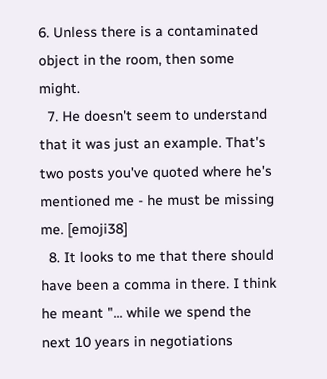6. Unless there is a contaminated object in the room, then some might.
  7. He doesn't seem to understand that it was just an example. That's two posts you've quoted where he's mentioned me - he must be missing me. [emoji38]
  8. It looks to me that there should have been a comma in there. I think he meant "... while we spend the next 10 years in negotiations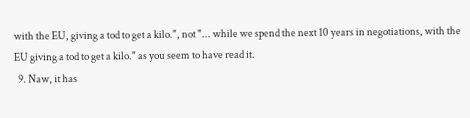with the EU, giving a tod to get a kilo.", not "... while we spend the next 10 years in negotiations, with the EU giving a tod to get a kilo." as you seem to have read it.
  9. Naw, it has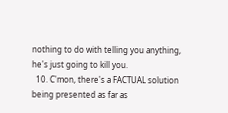nothing to do with telling you anything, he's just going to kill you.
  10. C'mon, there's a FACTUAL solution being presented as far as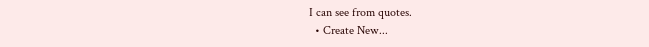I can see from quotes.
  • Create New...